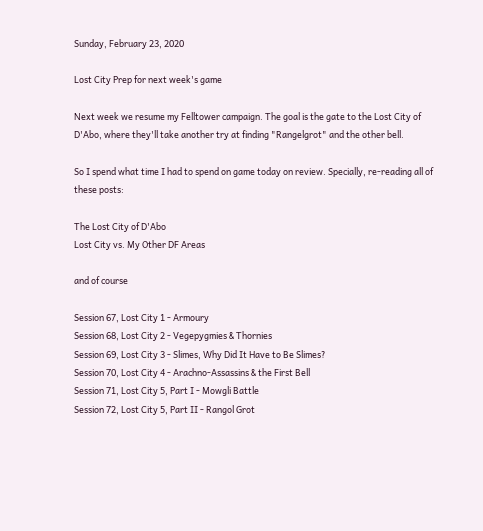Sunday, February 23, 2020

Lost City Prep for next week's game

Next week we resume my Felltower campaign. The goal is the gate to the Lost City of D'Abo, where they'll take another try at finding "Rangelgrot" and the other bell.

So I spend what time I had to spend on game today on review. Specially, re-reading all of these posts:

The Lost City of D'Abo
Lost City vs. My Other DF Areas

and of course

Session 67, Lost City 1 - Armoury
Session 68, Lost City 2 - Vegepygmies & Thornies
Session 69, Lost City 3 - Slimes, Why Did It Have to Be Slimes?
Session 70, Lost City 4 - Arachno-Assassins & the First Bell
Session 71, Lost City 5, Part I - Mowgli Battle
Session 72, Lost City 5, Part II - Rangol Grot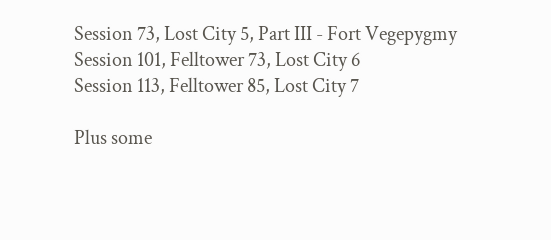Session 73, Lost City 5, Part III - Fort Vegepygmy
Session 101, Felltower 73, Lost City 6
Session 113, Felltower 85, Lost City 7

Plus some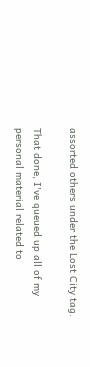assorted others under the Lost City tag.

That done, I've queued up all of my personal material related to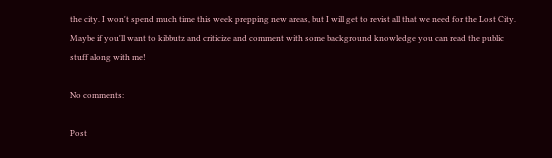the city. I won't spend much time this week prepping new areas, but I will get to revist all that we need for the Lost City. Maybe if you'll want to kibbutz and criticize and comment with some background knowledge you can read the public stuff along with me!

No comments:

Post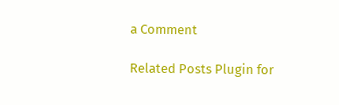a Comment

Related Posts Plugin for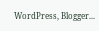WordPress, Blogger...